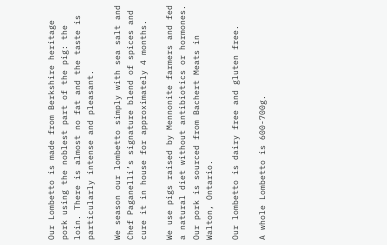Our Lombetto is made from Berkshire heritage pork using the noblest part of the pig: the loin. There is almost no fat and the taste is particularly intense and pleasant.

We season our lombetto simply with sea salt and Chef Paganelli’s signature blend of spices and cure it in house for approximately 4 months.

We use pigs raised by Mennonite farmers and fed a natural diet without antibiotics or hormones. Our pork is sourced from Bachert Meats in Walton, Ontario.

Our lombetto is dairy free and gluten free.

A whole Lombetto is 600-700g.